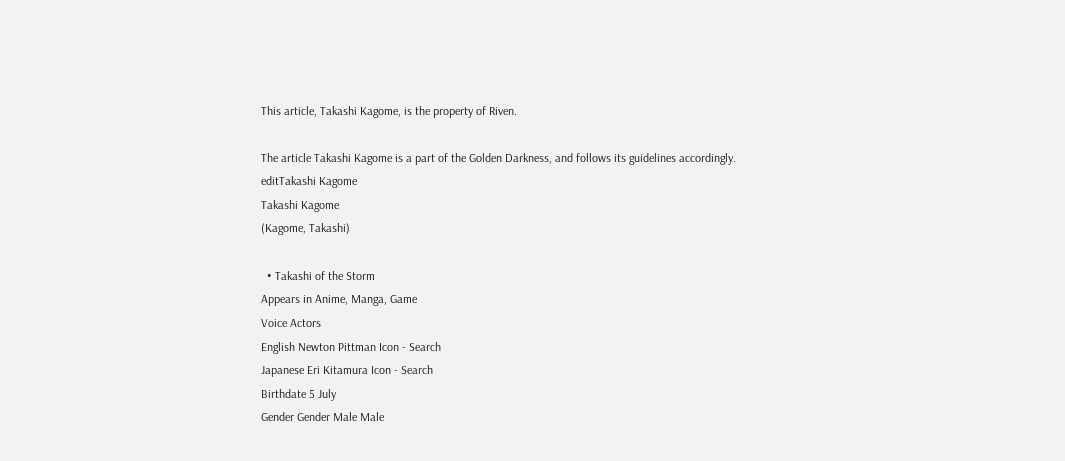This article, Takashi Kagome, is the property of Riven.

The article Takashi Kagome is a part of the Golden Darkness, and follows its guidelines accordingly.
editTakashi Kagome
Takashi Kagome
(Kagome, Takashi)

  • Takashi of the Storm
Appears in Anime, Manga, Game
Voice Actors
English Newton Pittman Icon - Search
Japanese Eri Kitamura Icon - Search
Birthdate 5 July
Gender Gender Male Male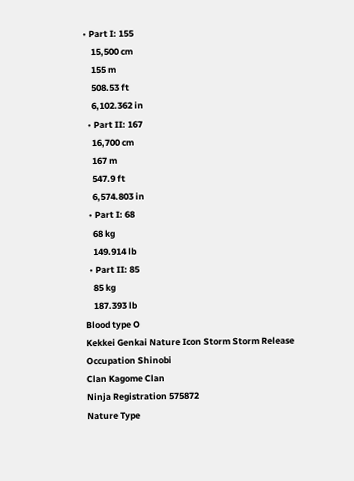• Part I: 155
    15,500 cm
    155 m
    508.53 ft
    6,102.362 in
  • Part II: 167
    16,700 cm
    167 m
    547.9 ft
    6,574.803 in
  • Part I: 68
    68 kg
    149.914 lb
  • Part II: 85
    85 kg
    187.393 lb
Blood type O
Kekkei Genkai Nature Icon Storm Storm Release
Occupation Shinobi
Clan Kagome Clan
Ninja Registration 575872
Nature Type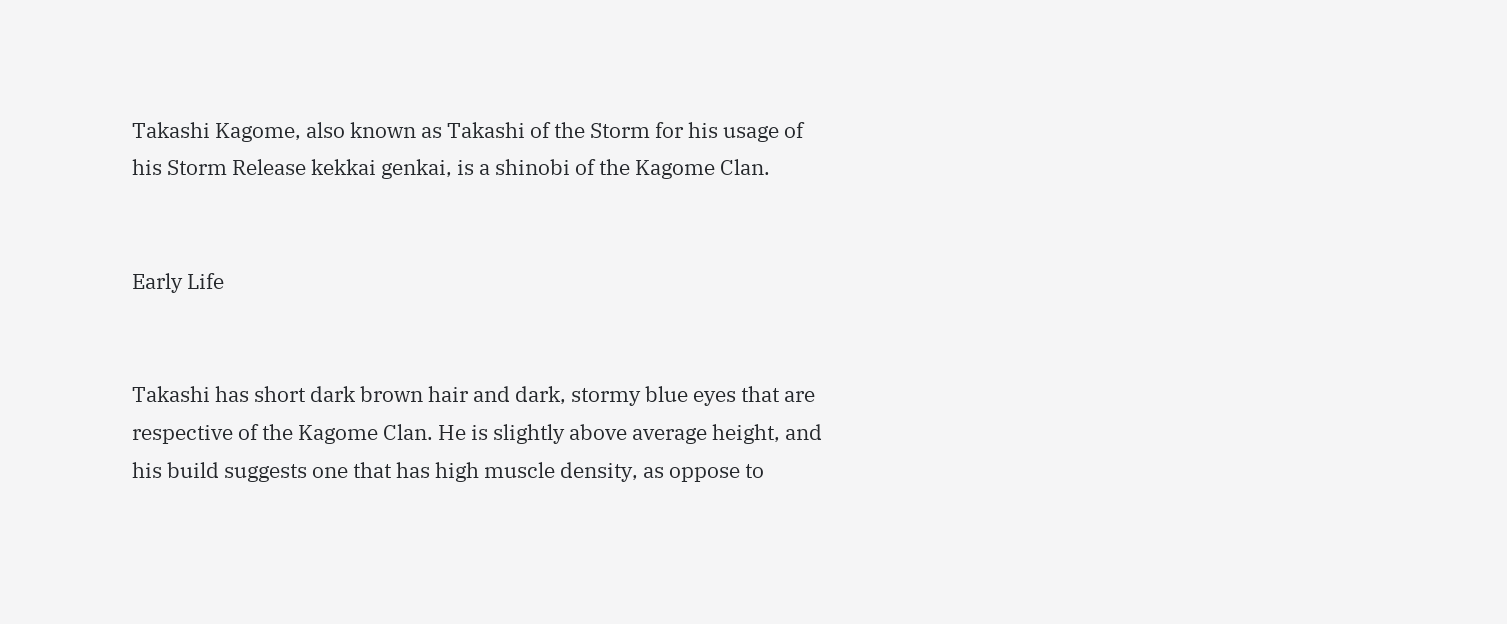Takashi Kagome, also known as Takashi of the Storm for his usage of his Storm Release kekkai genkai, is a shinobi of the Kagome Clan.


Early Life


Takashi has short dark brown hair and dark, stormy blue eyes that are respective of the Kagome Clan. He is slightly above average height, and his build suggests one that has high muscle density, as oppose to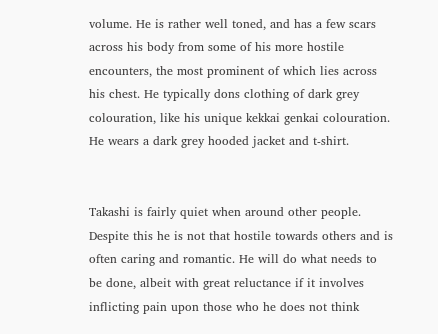volume. He is rather well toned, and has a few scars across his body from some of his more hostile encounters, the most prominent of which lies across his chest. He typically dons clothing of dark grey colouration, like his unique kekkai genkai colouration. He wears a dark grey hooded jacket and t-shirt.


Takashi is fairly quiet when around other people. Despite this he is not that hostile towards others and is often caring and romantic. He will do what needs to be done, albeit with great reluctance if it involves inflicting pain upon those who he does not think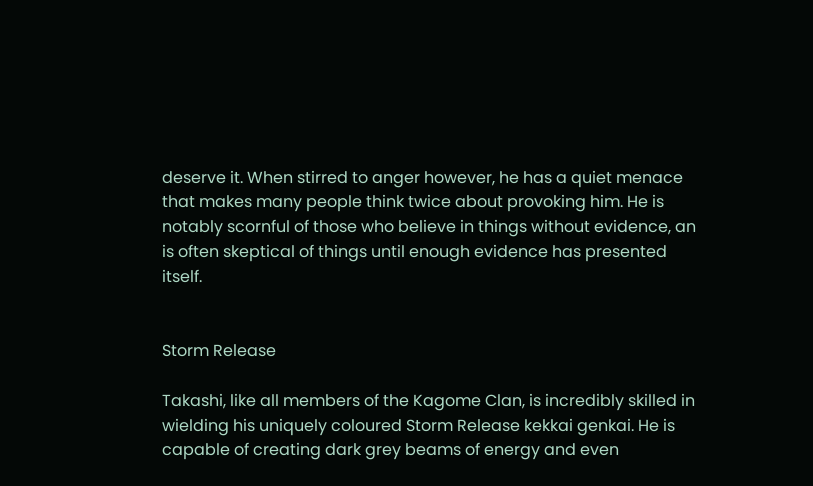deserve it. When stirred to anger however, he has a quiet menace that makes many people think twice about provoking him. He is notably scornful of those who believe in things without evidence, an is often skeptical of things until enough evidence has presented itself.


Storm Release

Takashi, like all members of the Kagome Clan, is incredibly skilled in wielding his uniquely coloured Storm Release kekkai genkai. He is capable of creating dark grey beams of energy and even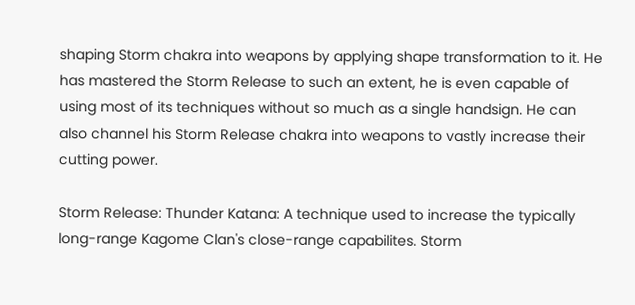shaping Storm chakra into weapons by applying shape transformation to it. He has mastered the Storm Release to such an extent, he is even capable of using most of its techniques without so much as a single handsign. He can also channel his Storm Release chakra into weapons to vastly increase their cutting power.

Storm Release: Thunder Katana: A technique used to increase the typically long-range Kagome Clan's close-range capabilites. Storm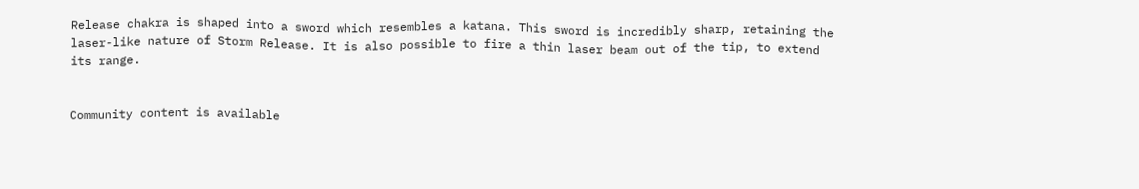Release chakra is shaped into a sword which resembles a katana. This sword is incredibly sharp, retaining the laser-like nature of Storm Release. It is also possible to fire a thin laser beam out of the tip, to extend its range.


Community content is available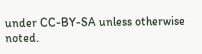under CC-BY-SA unless otherwise noted.